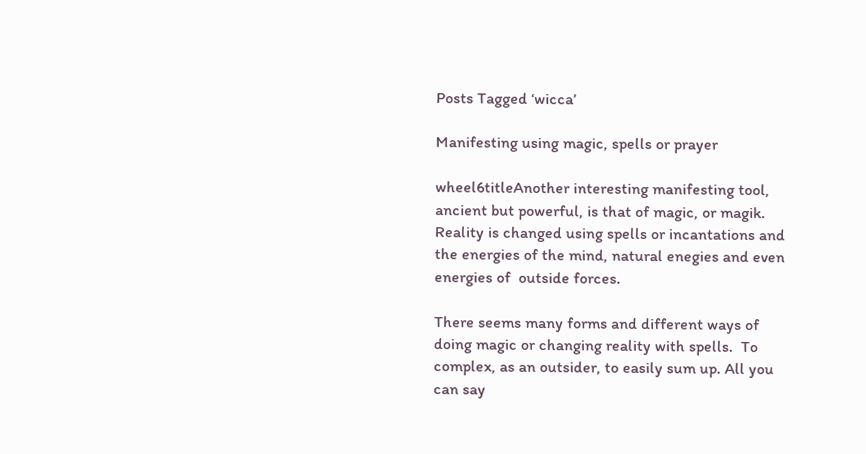Posts Tagged ‘wicca’

Manifesting using magic, spells or prayer

wheel6titleAnother interesting manifesting tool, ancient but powerful, is that of magic, or magik.  Reality is changed using spells or incantations and the energies of the mind, natural enegies and even energies of  outside forces.

There seems many forms and different ways of doing magic or changing reality with spells.  To complex, as an outsider, to easily sum up. All you can say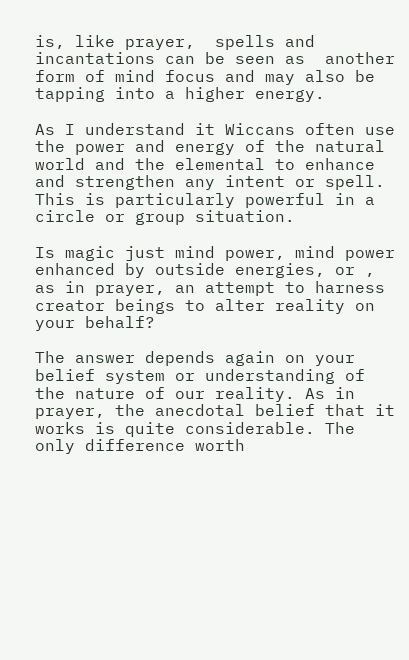is, like prayer,  spells and incantations can be seen as  another form of mind focus and may also be tapping into a higher energy.

As I understand it Wiccans often use the power and energy of the natural world and the elemental to enhance and strengthen any intent or spell. This is particularly powerful in a circle or group situation.

Is magic just mind power, mind power enhanced by outside energies, or , as in prayer, an attempt to harness creator beings to alter reality on your behalf?

The answer depends again on your belief system or understanding of the nature of our reality. As in prayer, the anecdotal belief that it works is quite considerable. The only difference worth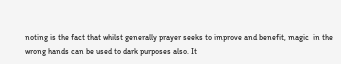noting is the fact that whilst generally prayer seeks to improve and benefit, magic  in the wrong hands can be used to dark purposes also. It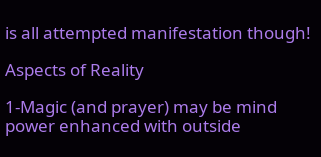is all attempted manifestation though!

Aspects of Reality

1-Magic (and prayer) may be mind power enhanced with outside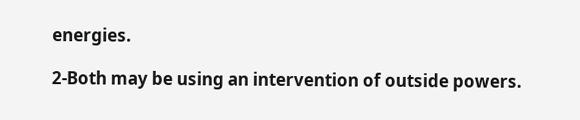energies.

2-Both may be using an intervention of outside powers.